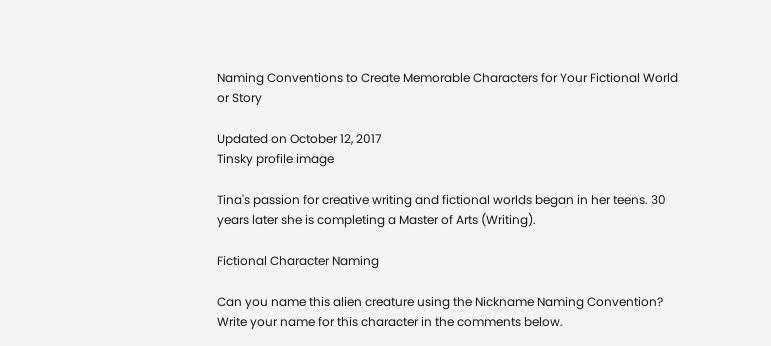Naming Conventions to Create Memorable Characters for Your Fictional World or Story

Updated on October 12, 2017
Tinsky profile image

Tina's passion for creative writing and fictional worlds began in her teens. 30 years later she is completing a Master of Arts (Writing).

Fictional Character Naming

Can you name this alien creature using the Nickname Naming Convention? Write your name for this character in the comments below.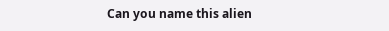Can you name this alien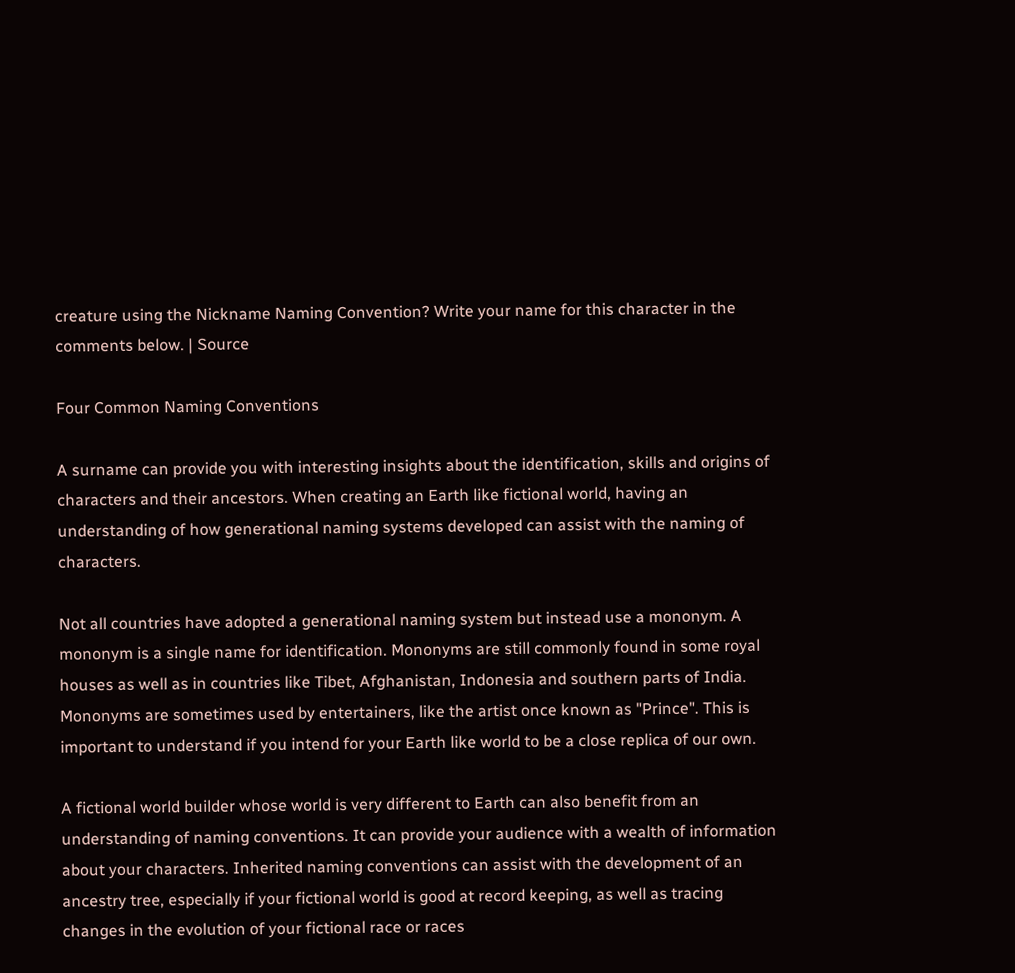creature using the Nickname Naming Convention? Write your name for this character in the comments below. | Source

Four Common Naming Conventions

A surname can provide you with interesting insights about the identification, skills and origins of characters and their ancestors. When creating an Earth like fictional world, having an understanding of how generational naming systems developed can assist with the naming of characters.

Not all countries have adopted a generational naming system but instead use a mononym. A mononym is a single name for identification. Mononyms are still commonly found in some royal houses as well as in countries like Tibet, Afghanistan, Indonesia and southern parts of India. Mononyms are sometimes used by entertainers, like the artist once known as "Prince". This is important to understand if you intend for your Earth like world to be a close replica of our own.

A fictional world builder whose world is very different to Earth can also benefit from an understanding of naming conventions. It can provide your audience with a wealth of information about your characters. Inherited naming conventions can assist with the development of an ancestry tree, especially if your fictional world is good at record keeping, as well as tracing changes in the evolution of your fictional race or races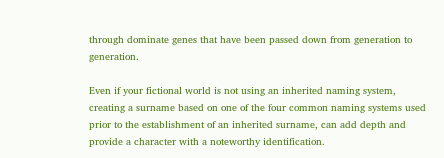through dominate genes that have been passed down from generation to generation.

Even if your fictional world is not using an inherited naming system, creating a surname based on one of the four common naming systems used prior to the establishment of an inherited surname, can add depth and provide a character with a noteworthy identification.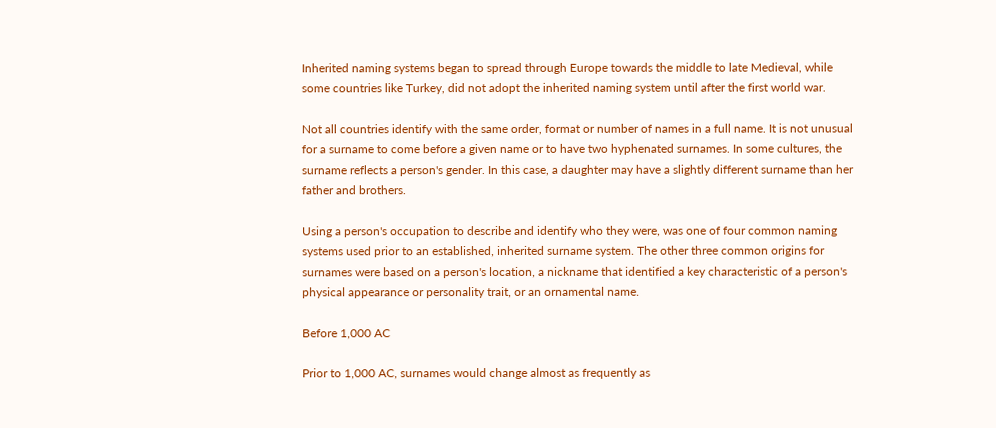Inherited naming systems began to spread through Europe towards the middle to late Medieval, while some countries like Turkey, did not adopt the inherited naming system until after the first world war.

Not all countries identify with the same order, format or number of names in a full name. It is not unusual for a surname to come before a given name or to have two hyphenated surnames. In some cultures, the surname reflects a person's gender. In this case, a daughter may have a slightly different surname than her father and brothers.

Using a person's occupation to describe and identify who they were, was one of four common naming systems used prior to an established, inherited surname system. The other three common origins for surnames were based on a person's location, a nickname that identified a key characteristic of a person's physical appearance or personality trait, or an ornamental name.

Before 1,000 AC

Prior to 1,000 AC, surnames would change almost as frequently as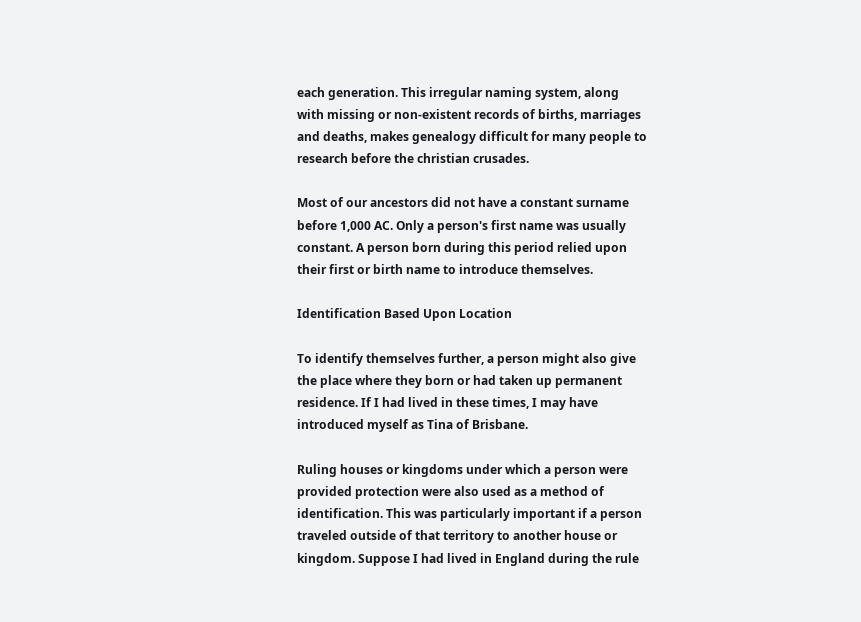each generation. This irregular naming system, along with missing or non-existent records of births, marriages and deaths, makes genealogy difficult for many people to research before the christian crusades.

Most of our ancestors did not have a constant surname before 1,000 AC. Only a person's first name was usually constant. A person born during this period relied upon their first or birth name to introduce themselves.

Identification Based Upon Location

To identify themselves further, a person might also give the place where they born or had taken up permanent residence. If I had lived in these times, I may have introduced myself as Tina of Brisbane.

Ruling houses or kingdoms under which a person were provided protection were also used as a method of identification. This was particularly important if a person traveled outside of that territory to another house or kingdom. Suppose I had lived in England during the rule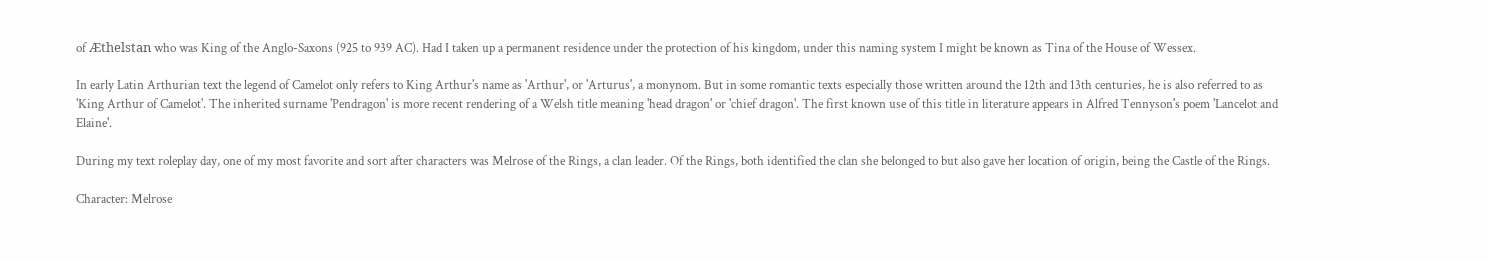of Æthelstan who was King of the Anglo-Saxons (925 to 939 AC). Had I taken up a permanent residence under the protection of his kingdom, under this naming system I might be known as Tina of the House of Wessex.

In early Latin Arthurian text the legend of Camelot only refers to King Arthur's name as 'Arthur', or 'Arturus', a monynom. But in some romantic texts especially those written around the 12th and 13th centuries, he is also referred to as 'King Arthur of Camelot'. The inherited surname 'Pendragon' is more recent rendering of a Welsh title meaning 'head dragon' or 'chief dragon'. The first known use of this title in literature appears in Alfred Tennyson's poem 'Lancelot and Elaine'.

During my text roleplay day, one of my most favorite and sort after characters was Melrose of the Rings, a clan leader. Of the Rings, both identified the clan she belonged to but also gave her location of origin, being the Castle of the Rings.

Character: Melrose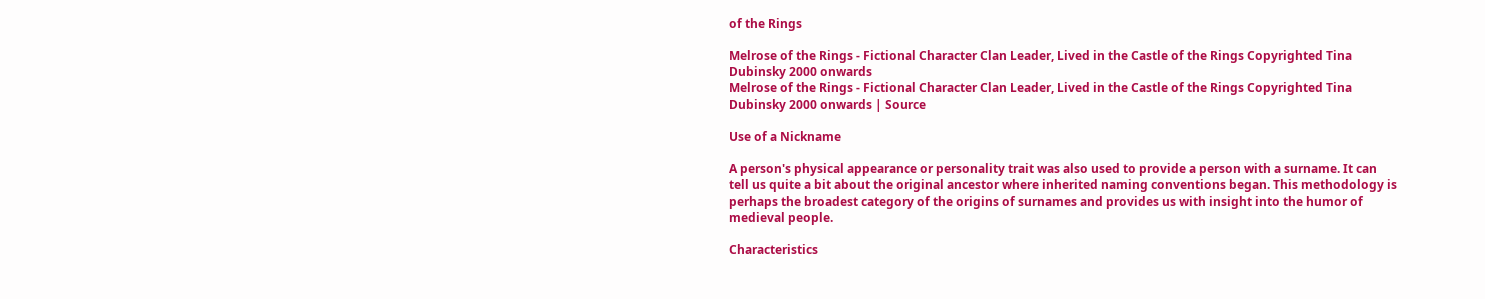of the Rings

Melrose of the Rings - Fictional Character Clan Leader, Lived in the Castle of the Rings Copyrighted Tina Dubinsky 2000 onwards
Melrose of the Rings - Fictional Character Clan Leader, Lived in the Castle of the Rings Copyrighted Tina Dubinsky 2000 onwards | Source

Use of a Nickname

A person's physical appearance or personality trait was also used to provide a person with a surname. It can tell us quite a bit about the original ancestor where inherited naming conventions began. This methodology is perhaps the broadest category of the origins of surnames and provides us with insight into the humor of medieval people.

Characteristics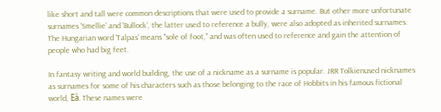like short and tall were common descriptions that were used to provide a surname. But other more unfortunate surnames 'Smellie' and 'Bullock', the latter used to reference a bully, were also adopted as inherited surnames. The Hungarian word 'Talpas' means "sole of foot," and was often used to reference and gain the attention of people who had big feet.

In fantasy writing and world building, the use of a nickname as a surname is popular. JRR Tolkienused nicknames as surnames for some of his characters such as those belonging to the race of Hobbits in his famous fictional world, Eà. These names were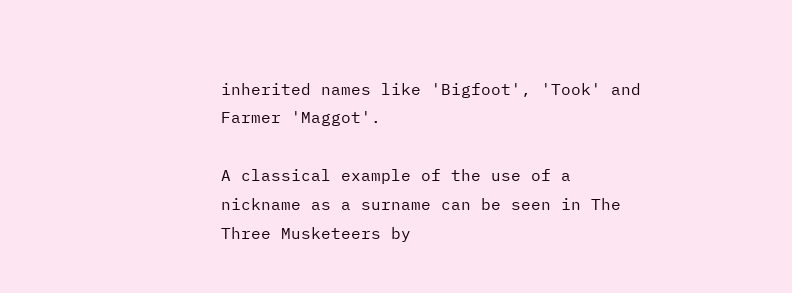inherited names like 'Bigfoot', 'Took' and Farmer 'Maggot'.

A classical example of the use of a nickname as a surname can be seen in The Three Musketeers by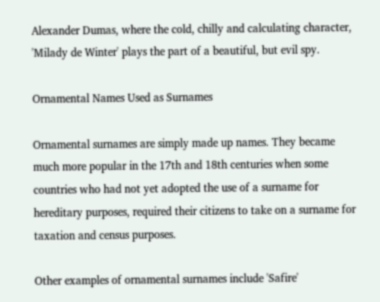Alexander Dumas, where the cold, chilly and calculating character, 'Milady de Winter' plays the part of a beautiful, but evil spy.

Ornamental Names Used as Surnames

Ornamental surnames are simply made up names. They became much more popular in the 17th and 18th centuries when some countries who had not yet adopted the use of a surname for hereditary purposes, required their citizens to take on a surname for taxation and census purposes.

Other examples of ornamental surnames include 'Safire'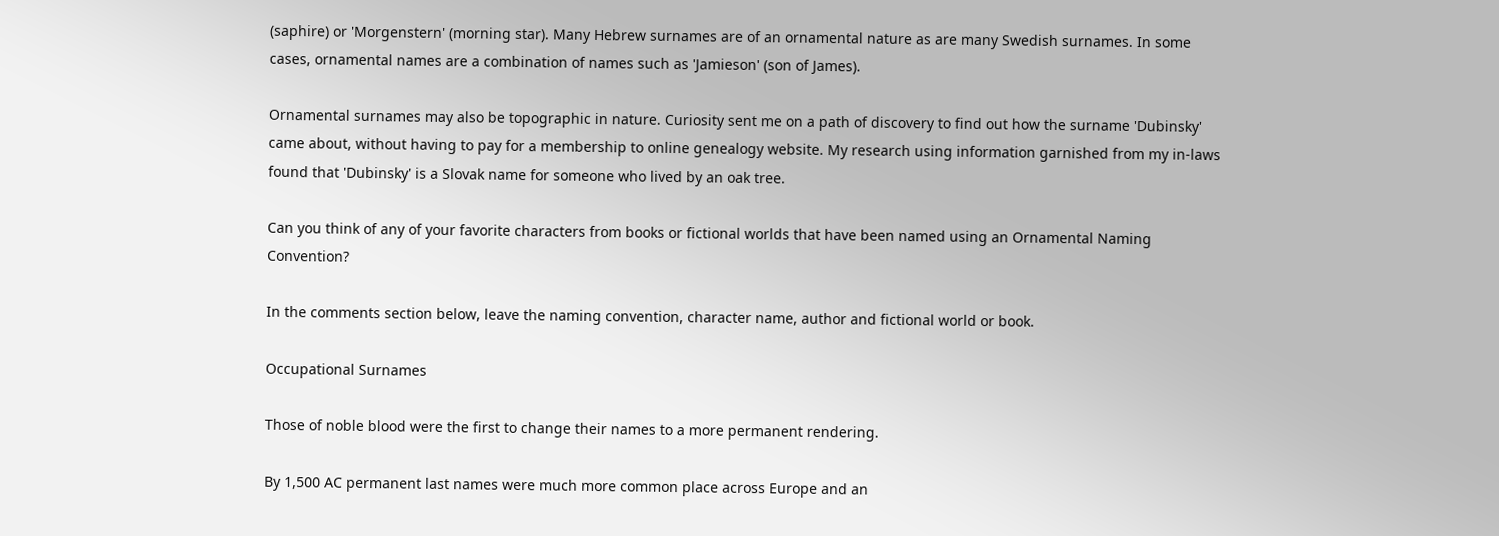(saphire) or 'Morgenstern' (morning star). Many Hebrew surnames are of an ornamental nature as are many Swedish surnames. In some cases, ornamental names are a combination of names such as 'Jamieson' (son of James).

Ornamental surnames may also be topographic in nature. Curiosity sent me on a path of discovery to find out how the surname 'Dubinsky' came about, without having to pay for a membership to online genealogy website. My research using information garnished from my in-laws found that 'Dubinsky' is a Slovak name for someone who lived by an oak tree.

Can you think of any of your favorite characters from books or fictional worlds that have been named using an Ornamental Naming Convention?

In the comments section below, leave the naming convention, character name, author and fictional world or book.

Occupational Surnames

Those of noble blood were the first to change their names to a more permanent rendering.

By 1,500 AC permanent last names were much more common place across Europe and an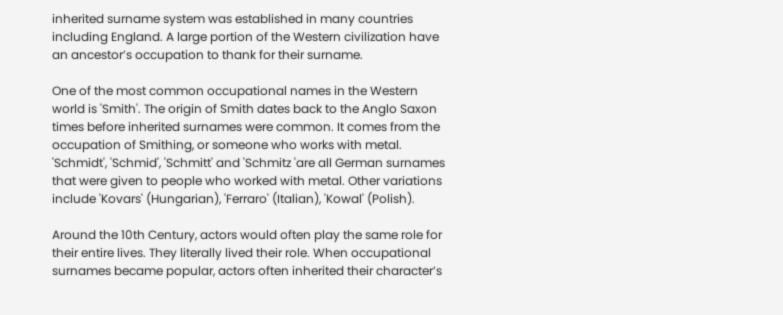inherited surname system was established in many countries including England. A large portion of the Western civilization have an ancestor’s occupation to thank for their surname.

One of the most common occupational names in the Western world is 'Smith'. The origin of Smith dates back to the Anglo Saxon times before inherited surnames were common. It comes from the occupation of Smithing, or someone who works with metal. 'Schmidt', 'Schmid', 'Schmitt' and 'Schmitz 'are all German surnames that were given to people who worked with metal. Other variations include 'Kovars' (Hungarian), 'Ferraro' (Italian), 'Kowal' (Polish).

Around the 10th Century, actors would often play the same role for their entire lives. They literally lived their role. When occupational surnames became popular, actors often inherited their character’s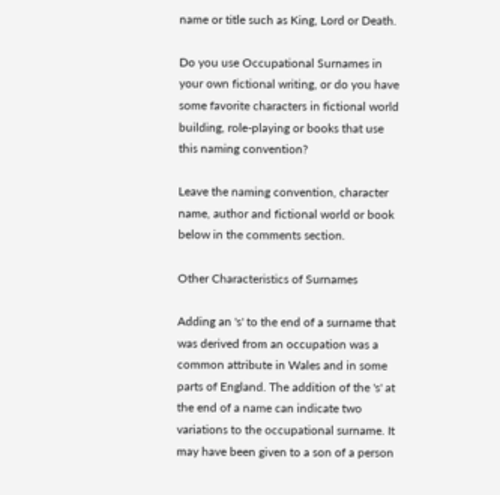name or title such as King, Lord or Death.

Do you use Occupational Surnames in your own fictional writing, or do you have some favorite characters in fictional world building, role-playing or books that use this naming convention?

Leave the naming convention, character name, author and fictional world or book below in the comments section.

Other Characteristics of Surnames

Adding an 's' to the end of a surname that was derived from an occupation was a common attribute in Wales and in some parts of England. The addition of the 's' at the end of a name can indicate two variations to the occupational surname. It may have been given to a son of a person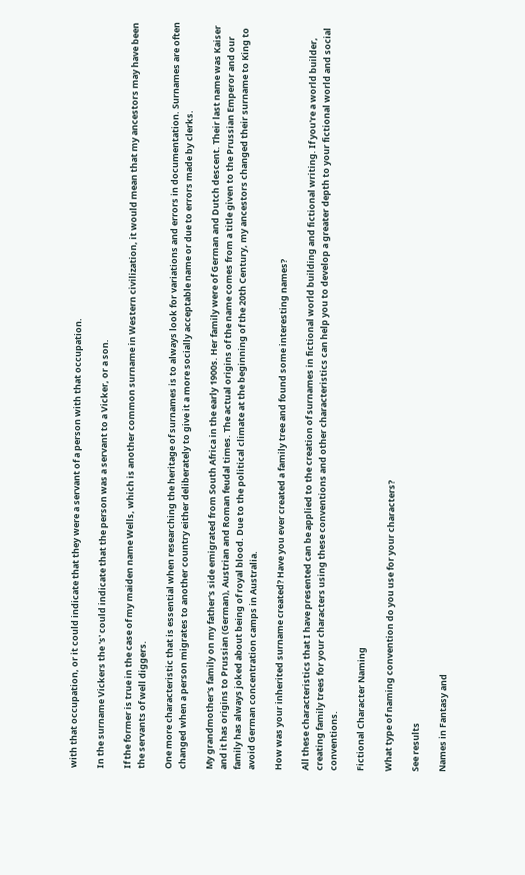with that occupation, or it could indicate that they were a servant of a person with that occupation.

In the surname Vickers the 's' could indicate that the person was a servant to a Vicker, or a son.

If the former is true in the case of my maiden name Wells, which is another common surname in Western civilization, it would mean that my ancestors may have been the servants of well diggers.

One more characteristic that is essential when researching the heritage of surnames is to always look for variations and errors in documentation. Surnames are often changed when a person migrates to another country either deliberately to give it a more socially acceptable name or due to errors made by clerks.

My grandmother's family on my father's side emigrated from South Africa in the early 1900s. Her family were of German and Dutch descent. Their last name was Kaiser and it has origins to Prussian (German), Austrian and Roman feudal times. The actual origins of the name comes from a title given to the Prussian Emperor and our family has always joked about being of royal blood. Due to the political climate at the beginning of the 20th Century, my ancestors changed their surname to King to avoid German concentration camps in Australia.

How was your inherited surname created? Have you ever created a family tree and found some interesting names?

All these characteristics that I have presented can be applied to the creation of surnames in fictional world building and fictional writing. If you're a world builder, creating family trees for your characters using these conventions and other characteristics can help you to develop a greater depth to your fictional world and social conventions.

Fictional Character Naming

What type of naming convention do you use for your characters?

See results

Names in Fantasy and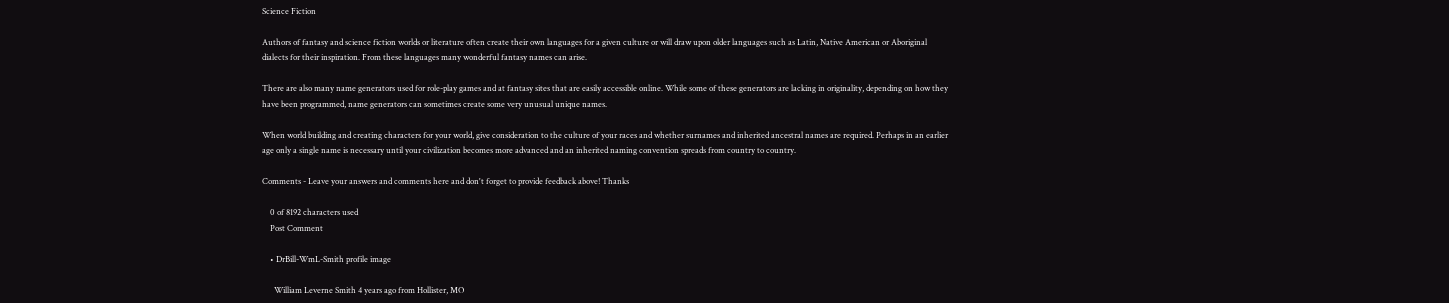Science Fiction

Authors of fantasy and science fiction worlds or literature often create their own languages for a given culture or will draw upon older languages such as Latin, Native American or Aboriginal dialects for their inspiration. From these languages many wonderful fantasy names can arise.

There are also many name generators used for role-play games and at fantasy sites that are easily accessible online. While some of these generators are lacking in originality, depending on how they have been programmed, name generators can sometimes create some very unusual unique names.

When world building and creating characters for your world, give consideration to the culture of your races and whether surnames and inherited ancestral names are required. Perhaps in an earlier age only a single name is necessary until your civilization becomes more advanced and an inherited naming convention spreads from country to country.

Comments - Leave your answers and comments here and don't forget to provide feedback above! Thanks

    0 of 8192 characters used
    Post Comment

    • DrBill-WmL-Smith profile image

      William Leverne Smith 4 years ago from Hollister, MO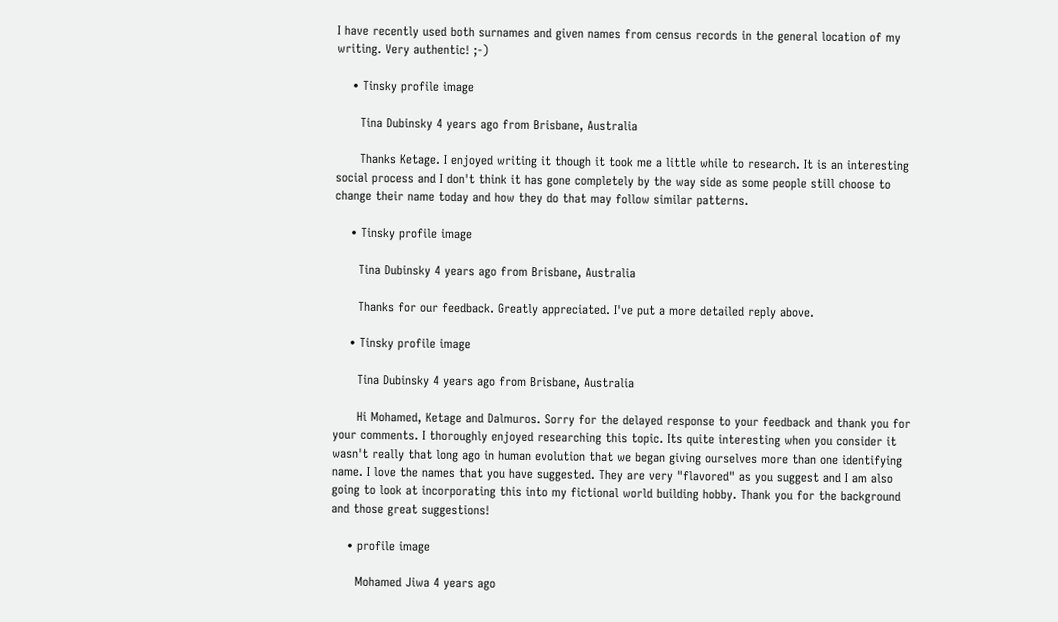I have recently used both surnames and given names from census records in the general location of my writing. Very authentic! ;-)

    • Tinsky profile image

      Tina Dubinsky 4 years ago from Brisbane, Australia

      Thanks Ketage. I enjoyed writing it though it took me a little while to research. It is an interesting social process and I don't think it has gone completely by the way side as some people still choose to change their name today and how they do that may follow similar patterns.

    • Tinsky profile image

      Tina Dubinsky 4 years ago from Brisbane, Australia

      Thanks for our feedback. Greatly appreciated. I've put a more detailed reply above.

    • Tinsky profile image

      Tina Dubinsky 4 years ago from Brisbane, Australia

      Hi Mohamed, Ketage and Dalmuros. Sorry for the delayed response to your feedback and thank you for your comments. I thoroughly enjoyed researching this topic. Its quite interesting when you consider it wasn't really that long ago in human evolution that we began giving ourselves more than one identifying name. I love the names that you have suggested. They are very "flavored" as you suggest and I am also going to look at incorporating this into my fictional world building hobby. Thank you for the background and those great suggestions!

    • profile image

      Mohamed Jiwa 4 years ago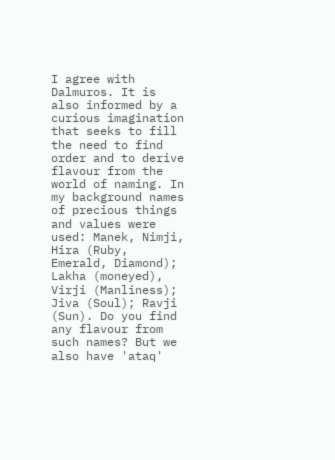I agree with Dalmuros. It is also informed by a curious imagination that seeks to fill the need to find order and to derive flavour from the world of naming. In my background names of precious things and values were used: Manek, Nimji, Hira (Ruby, Emerald, Diamond); Lakha (moneyed), Virji (Manliness); Jiva (Soul); Ravji (Sun). Do you find any flavour from such names? But we also have 'ataq'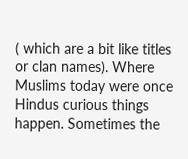( which are a bit like titles or clan names). Where Muslims today were once Hindus curious things happen. Sometimes the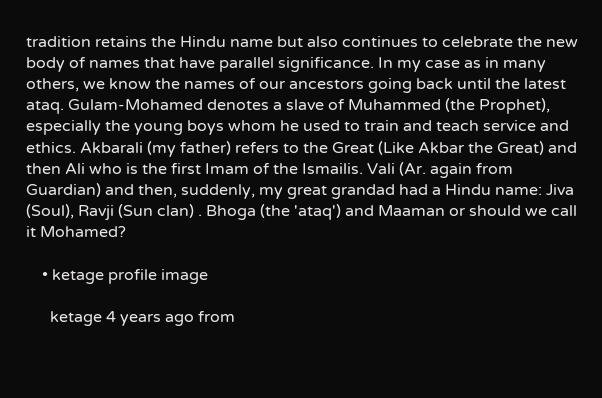tradition retains the Hindu name but also continues to celebrate the new body of names that have parallel significance. In my case as in many others, we know the names of our ancestors going back until the latest ataq. Gulam-Mohamed denotes a slave of Muhammed (the Prophet), especially the young boys whom he used to train and teach service and ethics. Akbarali (my father) refers to the Great (Like Akbar the Great) and then Ali who is the first Imam of the Ismailis. Vali (Ar. again from Guardian) and then, suddenly, my great grandad had a Hindu name: Jiva (Soul), Ravji (Sun clan) . Bhoga (the 'ataq') and Maaman or should we call it Mohamed?

    • ketage profile image

      ketage 4 years ago from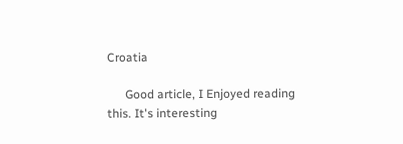Croatia

      Good article, I Enjoyed reading this. It's interesting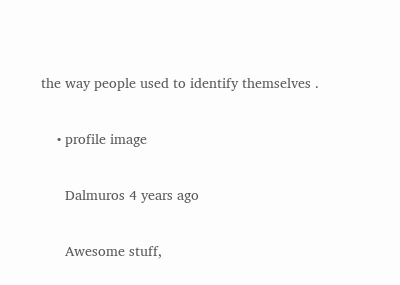the way people used to identify themselves .

    • profile image

      Dalmuros 4 years ago

      Awesome stuff,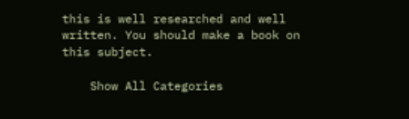this is well researched and well written. You should make a book on this subject.

    Show All Categories